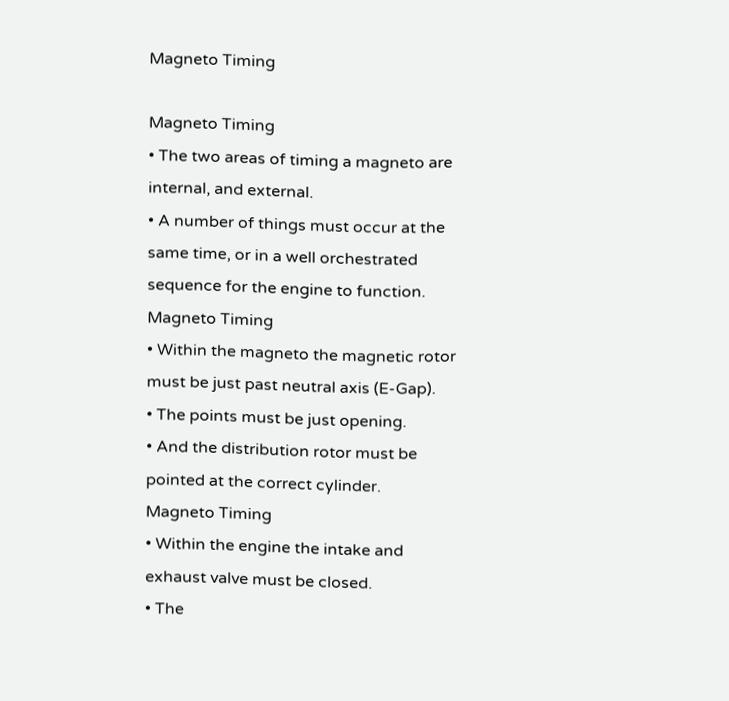Magneto Timing

Magneto Timing
• The two areas of timing a magneto are
internal, and external.
• A number of things must occur at the
same time, or in a well orchestrated
sequence for the engine to function.
Magneto Timing
• Within the magneto the magnetic rotor
must be just past neutral axis (E-Gap).
• The points must be just opening.
• And the distribution rotor must be
pointed at the correct cylinder.
Magneto Timing
• Within the engine the intake and
exhaust valve must be closed.
• The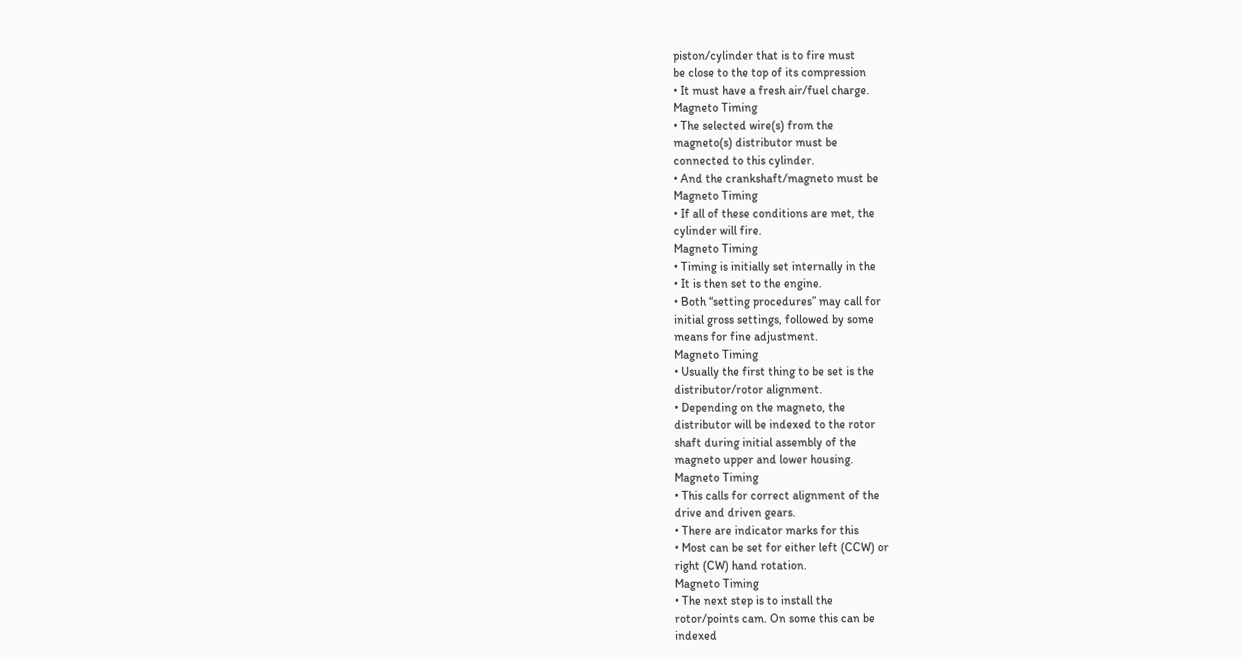piston/cylinder that is to fire must
be close to the top of its compression
• It must have a fresh air/fuel charge.
Magneto Timing
• The selected wire(s) from the
magneto(s) distributor must be
connected to this cylinder.
• And the crankshaft/magneto must be
Magneto Timing
• If all of these conditions are met, the
cylinder will fire.
Magneto Timing
• Timing is initially set internally in the
• It is then set to the engine.
• Both “setting procedures” may call for
initial gross settings, followed by some
means for fine adjustment.
Magneto Timing
• Usually the first thing to be set is the
distributor/rotor alignment.
• Depending on the magneto, the
distributor will be indexed to the rotor
shaft during initial assembly of the
magneto upper and lower housing.
Magneto Timing
• This calls for correct alignment of the
drive and driven gears.
• There are indicator marks for this
• Most can be set for either left (CCW) or
right (CW) hand rotation.
Magneto Timing
• The next step is to install the
rotor/points cam. On some this can be
indexed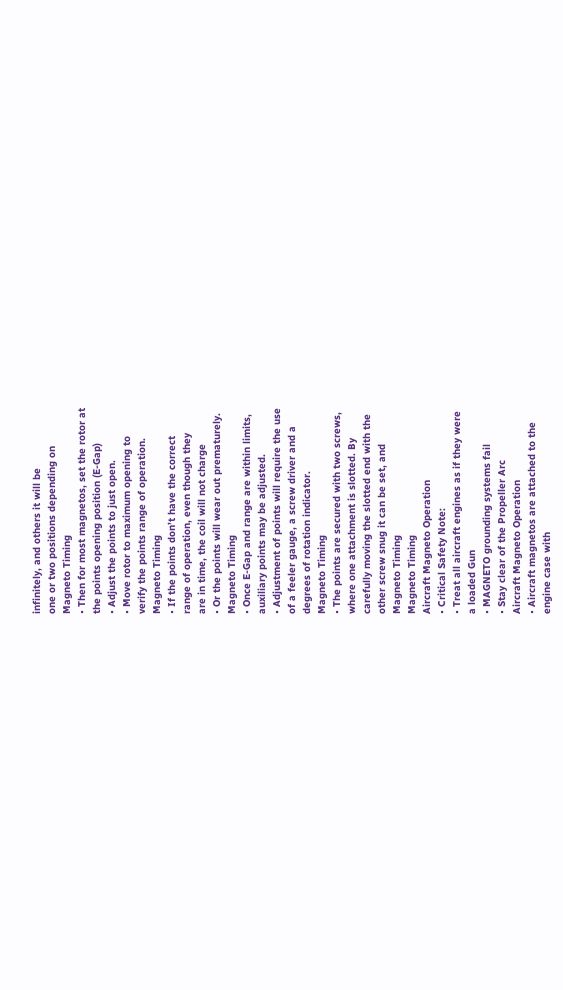infinitely, and others it will be
one or two positions depending on
Magneto Timing
• Then for most magnetos, set the rotor at
the points opening position (E-Gap)
• Adjust the points to just open.
• Move rotor to maximum opening to
verify the points range of operation.
Magneto Timing
• If the points don’t have the correct
range of operation, even though they
are in time, the coil will not charge
• Or the points will wear out prematurely.
Magneto Timing
• Once E-Gap and range are within limits,
auxiliary points may be adjusted.
• Adjustment of points will require the use
of a feeler gauge, a screw driver and a
degrees of rotation indicator.
Magneto Timing
• The points are secured with two screws,
where one attachment is slotted. By
carefully moving the slotted end with the
other screw snug it can be set, and
Magneto Timing
Magneto Timing
Aircraft Magneto Operation
• Critical Safety Note:
• Treat all aircraft engines as if they were
a loaded Gun
• MAGNETO grounding systems fail
• Stay clear of the Propeller Arc
Aircraft Magneto Operation
• Aircraft magnetos are attached to the
engine case with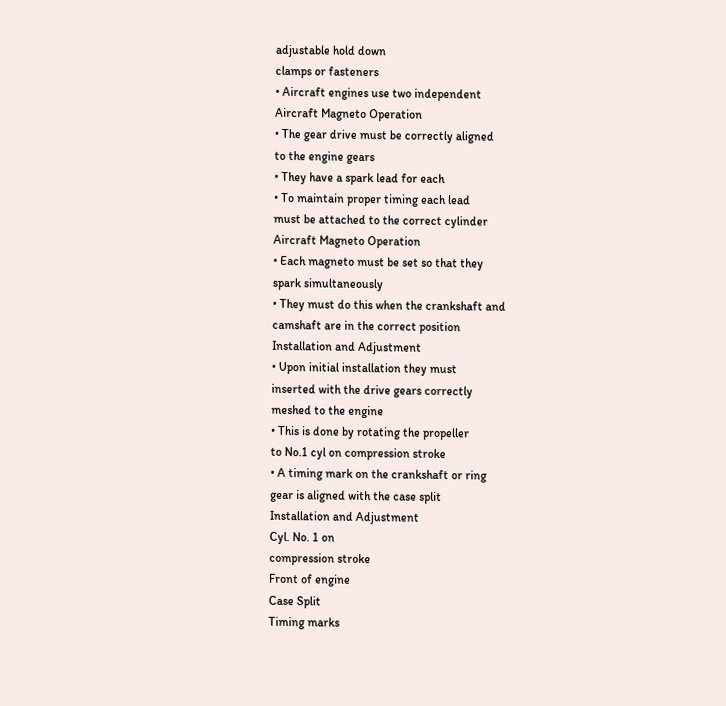adjustable hold down
clamps or fasteners
• Aircraft engines use two independent
Aircraft Magneto Operation
• The gear drive must be correctly aligned
to the engine gears
• They have a spark lead for each
• To maintain proper timing each lead
must be attached to the correct cylinder
Aircraft Magneto Operation
• Each magneto must be set so that they
spark simultaneously
• They must do this when the crankshaft and
camshaft are in the correct position
Installation and Adjustment
• Upon initial installation they must
inserted with the drive gears correctly
meshed to the engine
• This is done by rotating the propeller
to No.1 cyl on compression stroke
• A timing mark on the crankshaft or ring
gear is aligned with the case split
Installation and Adjustment
Cyl. No. 1 on
compression stroke
Front of engine
Case Split
Timing marks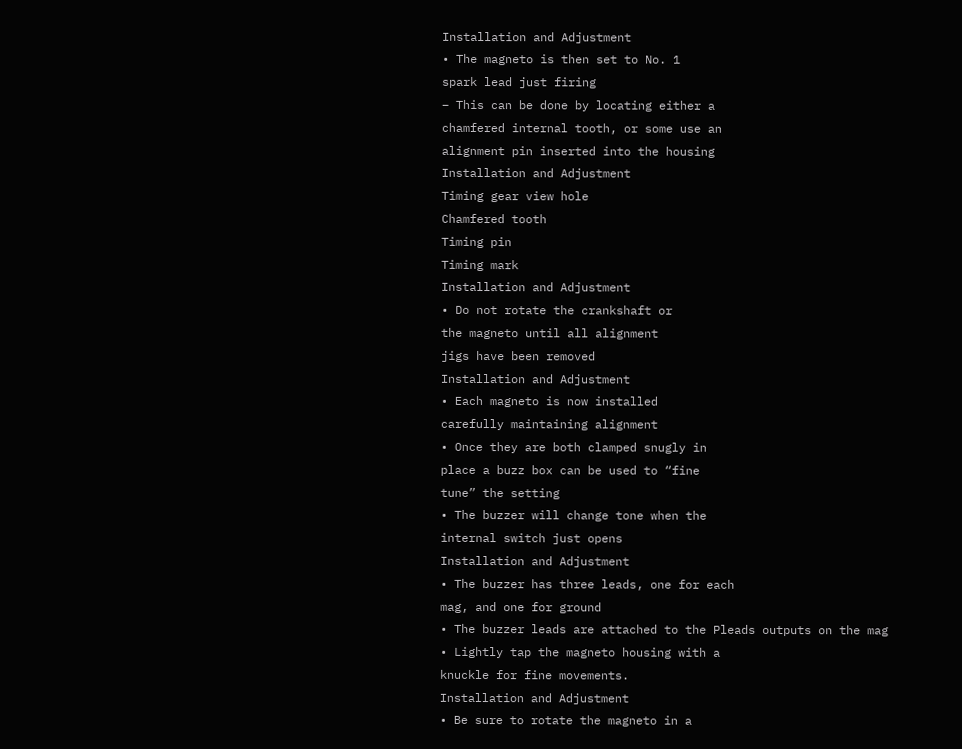Installation and Adjustment
• The magneto is then set to No. 1
spark lead just firing
– This can be done by locating either a
chamfered internal tooth, or some use an
alignment pin inserted into the housing
Installation and Adjustment
Timing gear view hole
Chamfered tooth
Timing pin
Timing mark
Installation and Adjustment
• Do not rotate the crankshaft or
the magneto until all alignment
jigs have been removed
Installation and Adjustment
• Each magneto is now installed
carefully maintaining alignment
• Once they are both clamped snugly in
place a buzz box can be used to “fine
tune” the setting
• The buzzer will change tone when the
internal switch just opens
Installation and Adjustment
• The buzzer has three leads, one for each
mag, and one for ground
• The buzzer leads are attached to the Pleads outputs on the mag
• Lightly tap the magneto housing with a
knuckle for fine movements.
Installation and Adjustment
• Be sure to rotate the magneto in a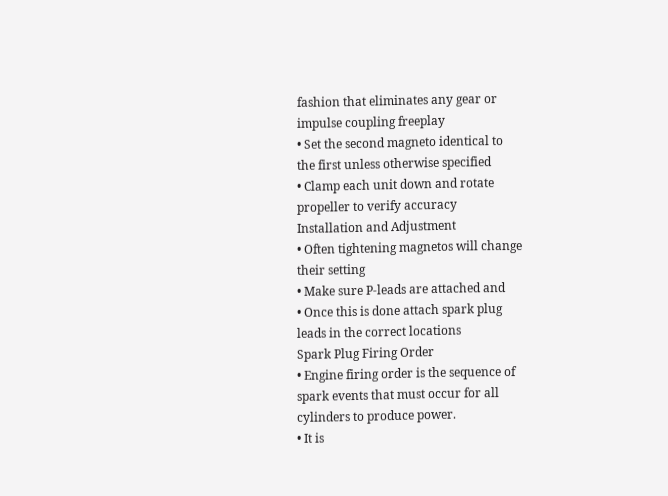fashion that eliminates any gear or
impulse coupling freeplay
• Set the second magneto identical to
the first unless otherwise specified
• Clamp each unit down and rotate
propeller to verify accuracy
Installation and Adjustment
• Often tightening magnetos will change
their setting
• Make sure P-leads are attached and
• Once this is done attach spark plug
leads in the correct locations
Spark Plug Firing Order
• Engine firing order is the sequence of
spark events that must occur for all
cylinders to produce power.
• It is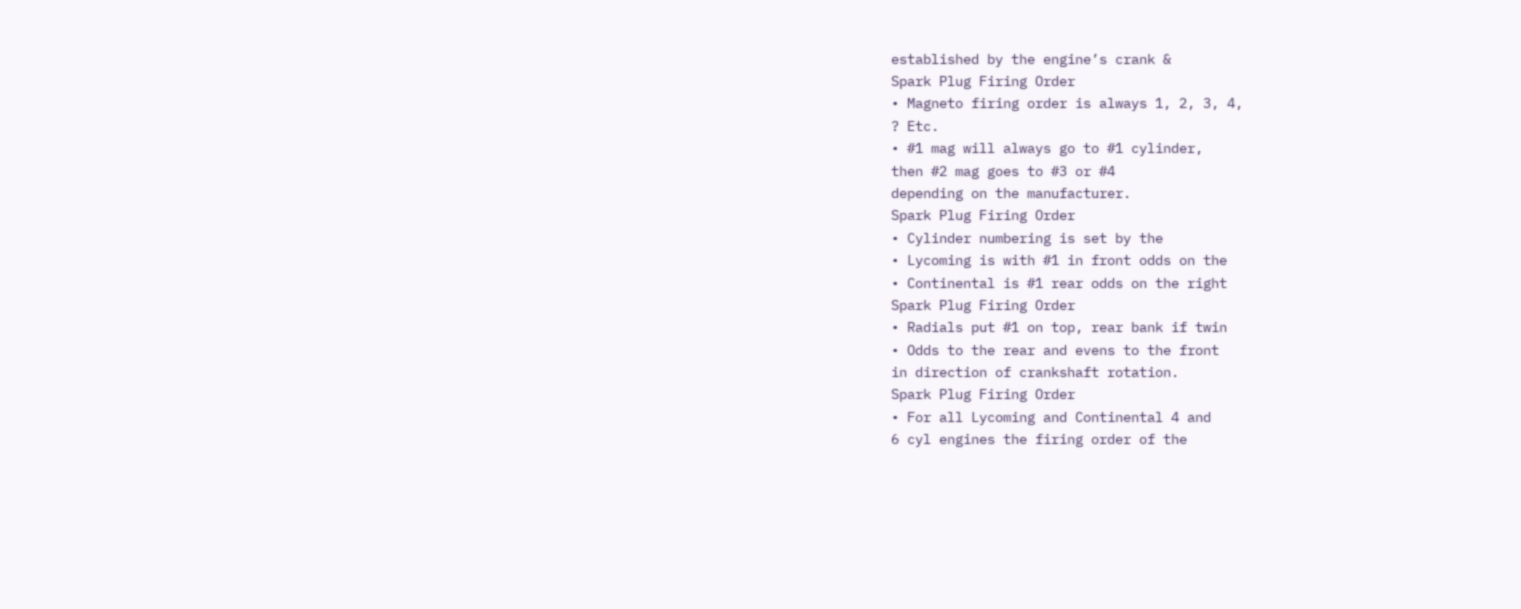established by the engine’s crank &
Spark Plug Firing Order
• Magneto firing order is always 1, 2, 3, 4,
? Etc.
• #1 mag will always go to #1 cylinder,
then #2 mag goes to #3 or #4
depending on the manufacturer.
Spark Plug Firing Order
• Cylinder numbering is set by the
• Lycoming is with #1 in front odds on the
• Continental is #1 rear odds on the right
Spark Plug Firing Order
• Radials put #1 on top, rear bank if twin
• Odds to the rear and evens to the front
in direction of crankshaft rotation.
Spark Plug Firing Order
• For all Lycoming and Continental 4 and
6 cyl engines the firing order of the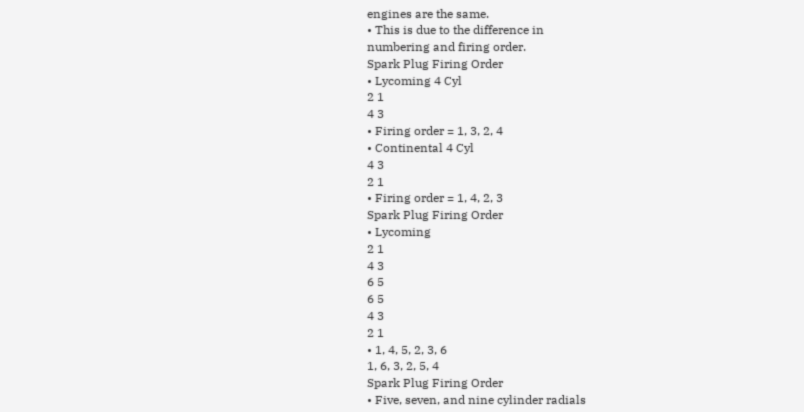engines are the same.
• This is due to the difference in
numbering and firing order.
Spark Plug Firing Order
• Lycoming 4 Cyl
2 1
4 3
• Firing order = 1, 3, 2, 4
• Continental 4 Cyl
4 3
2 1
• Firing order = 1, 4, 2, 3
Spark Plug Firing Order
• Lycoming
2 1
4 3
6 5
6 5
4 3
2 1
• 1, 4, 5, 2, 3, 6
1, 6, 3, 2, 5, 4
Spark Plug Firing Order
• Five, seven, and nine cylinder radials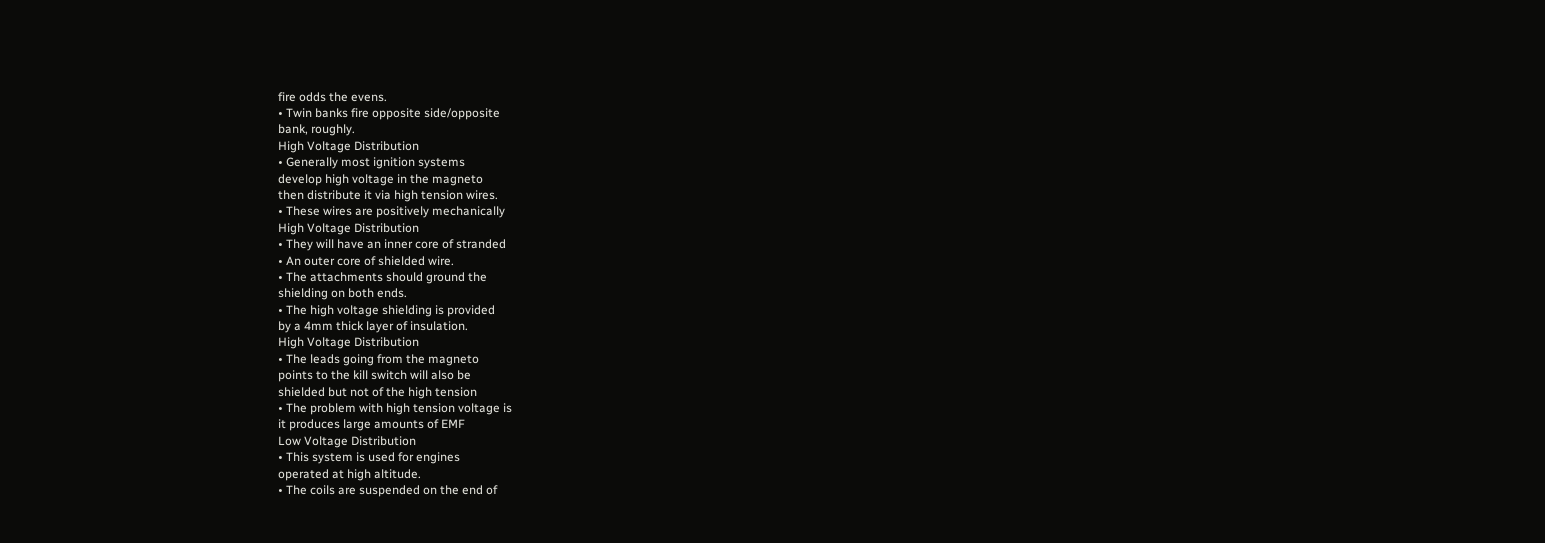fire odds the evens.
• Twin banks fire opposite side/opposite
bank, roughly.
High Voltage Distribution
• Generally most ignition systems
develop high voltage in the magneto
then distribute it via high tension wires.
• These wires are positively mechanically
High Voltage Distribution
• They will have an inner core of stranded
• An outer core of shielded wire.
• The attachments should ground the
shielding on both ends.
• The high voltage shielding is provided
by a 4mm thick layer of insulation.
High Voltage Distribution
• The leads going from the magneto
points to the kill switch will also be
shielded but not of the high tension
• The problem with high tension voltage is
it produces large amounts of EMF
Low Voltage Distribution
• This system is used for engines
operated at high altitude.
• The coils are suspended on the end of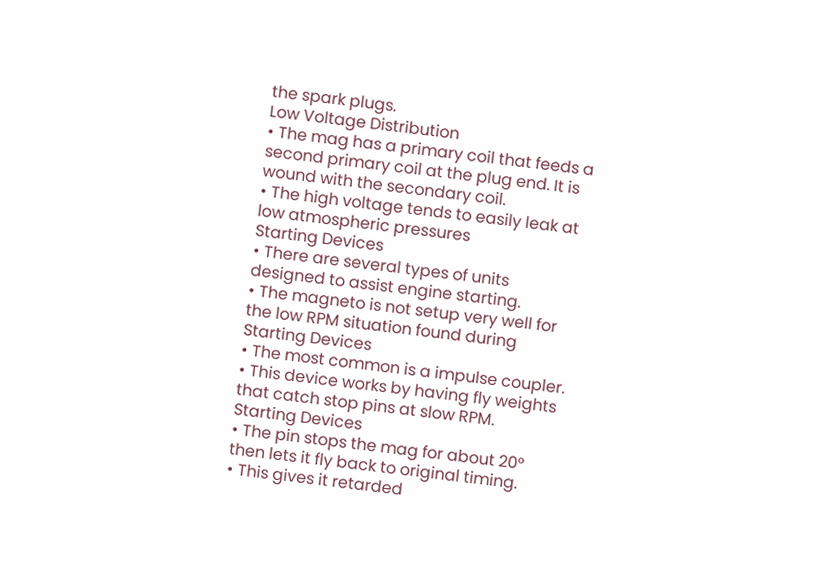the spark plugs.
Low Voltage Distribution
• The mag has a primary coil that feeds a
second primary coil at the plug end. It is
wound with the secondary coil.
• The high voltage tends to easily leak at
low atmospheric pressures
Starting Devices
• There are several types of units
designed to assist engine starting.
• The magneto is not setup very well for
the low RPM situation found during
Starting Devices
• The most common is a impulse coupler.
• This device works by having fly weights
that catch stop pins at slow RPM.
Starting Devices
• The pin stops the mag for about 20°
then lets it fly back to original timing.
• This gives it retarded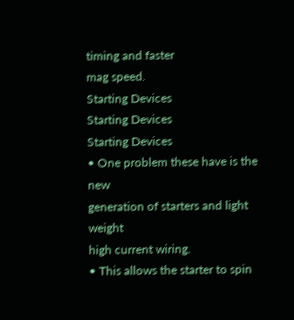timing and faster
mag speed.
Starting Devices
Starting Devices
Starting Devices
• One problem these have is the new
generation of starters and light weight
high current wiring.
• This allows the starter to spin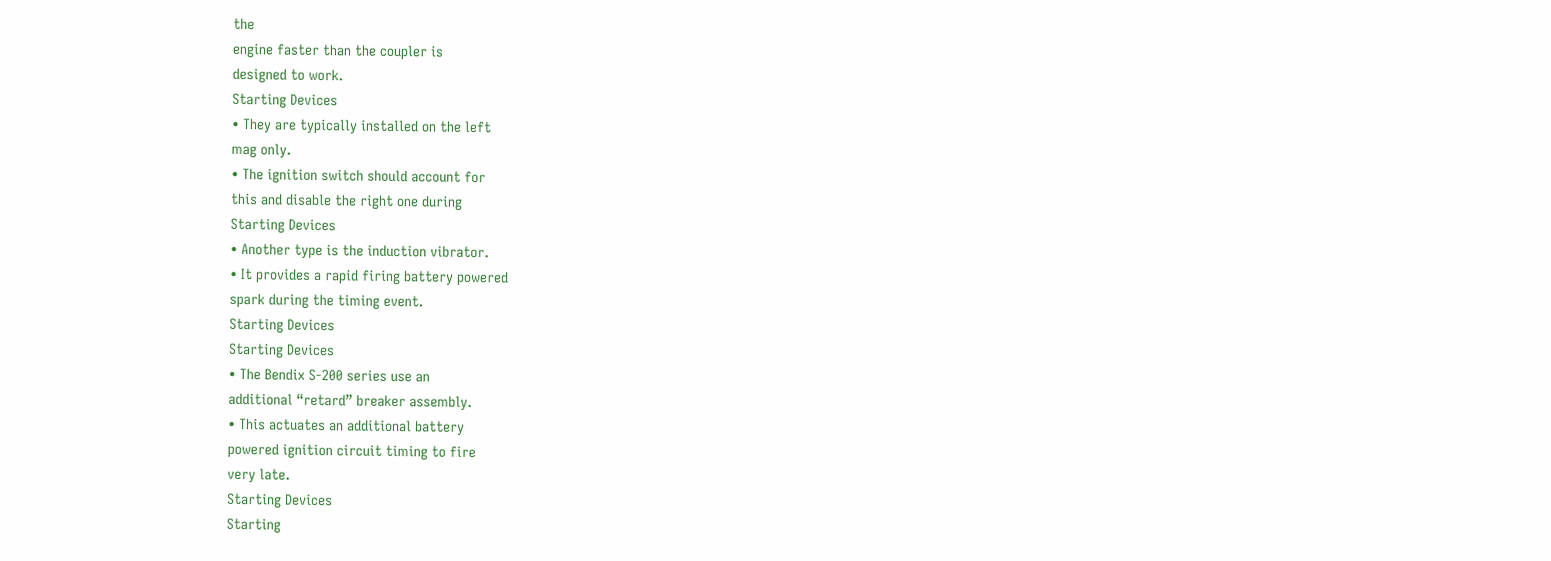the
engine faster than the coupler is
designed to work.
Starting Devices
• They are typically installed on the left
mag only.
• The ignition switch should account for
this and disable the right one during
Starting Devices
• Another type is the induction vibrator.
• It provides a rapid firing battery powered
spark during the timing event.
Starting Devices
Starting Devices
• The Bendix S-200 series use an
additional “retard” breaker assembly.
• This actuates an additional battery
powered ignition circuit timing to fire
very late.
Starting Devices
Starting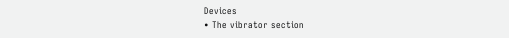Devices
• The vibrator section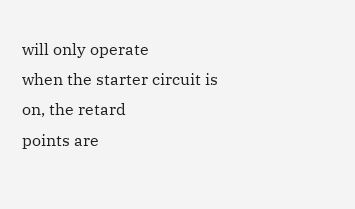will only operate
when the starter circuit is on, the retard
points are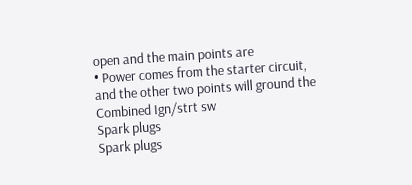open and the main points are
• Power comes from the starter circuit,
and the other two points will ground the
Combined Ign/strt sw
Spark plugs
Spark plugs